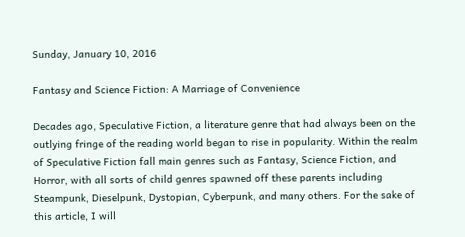Sunday, January 10, 2016

Fantasy and Science Fiction: A Marriage of Convenience

Decades ago, Speculative Fiction, a literature genre that had always been on the outlying fringe of the reading world began to rise in popularity. Within the realm of Speculative Fiction fall main genres such as Fantasy, Science Fiction, and Horror, with all sorts of child genres spawned off these parents including Steampunk, Dieselpunk, Dystopian, Cyberpunk, and many others. For the sake of this article, I will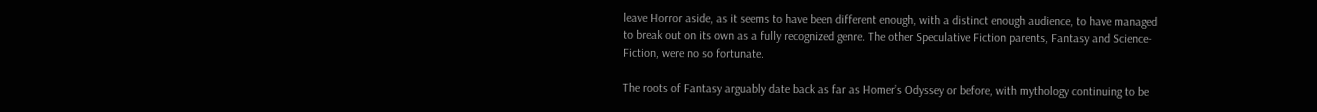leave Horror aside, as it seems to have been different enough, with a distinct enough audience, to have managed to break out on its own as a fully recognized genre. The other Speculative Fiction parents, Fantasy and Science-Fiction, were no so fortunate.

The roots of Fantasy arguably date back as far as Homer’s Odyssey or before, with mythology continuing to be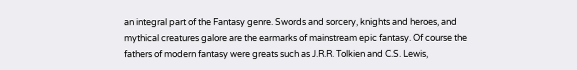an integral part of the Fantasy genre. Swords and sorcery, knights and heroes, and mythical creatures galore are the earmarks of mainstream epic fantasy. Of course the fathers of modern fantasy were greats such as J.R.R. Tolkien and C.S. Lewis,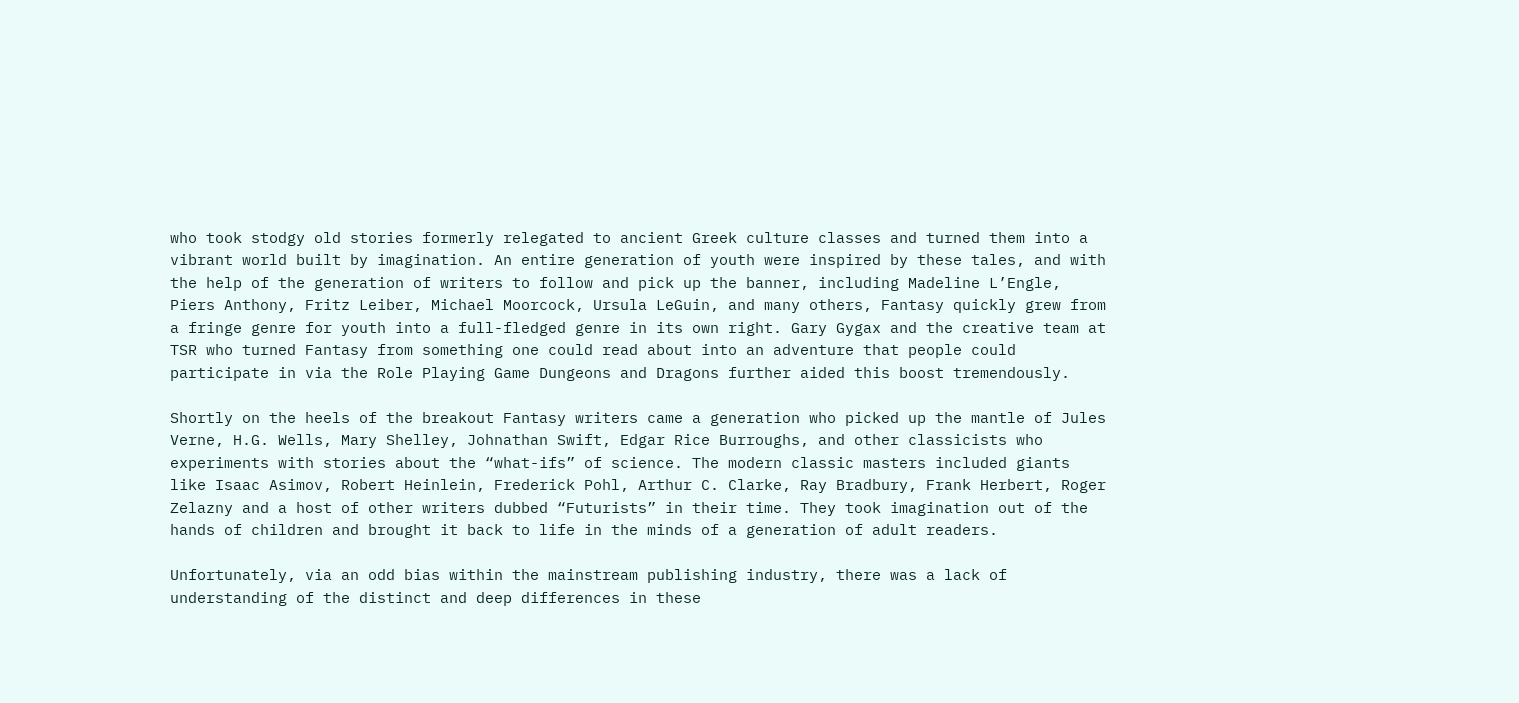who took stodgy old stories formerly relegated to ancient Greek culture classes and turned them into a vibrant world built by imagination. An entire generation of youth were inspired by these tales, and with the help of the generation of writers to follow and pick up the banner, including Madeline L’Engle, Piers Anthony, Fritz Leiber, Michael Moorcock, Ursula LeGuin, and many others, Fantasy quickly grew from a fringe genre for youth into a full-fledged genre in its own right. Gary Gygax and the creative team at TSR who turned Fantasy from something one could read about into an adventure that people could participate in via the Role Playing Game Dungeons and Dragons further aided this boost tremendously.

Shortly on the heels of the breakout Fantasy writers came a generation who picked up the mantle of Jules Verne, H.G. Wells, Mary Shelley, Johnathan Swift, Edgar Rice Burroughs, and other classicists who experiments with stories about the “what-ifs” of science. The modern classic masters included giants like Isaac Asimov, Robert Heinlein, Frederick Pohl, Arthur C. Clarke, Ray Bradbury, Frank Herbert, Roger Zelazny and a host of other writers dubbed “Futurists” in their time. They took imagination out of the hands of children and brought it back to life in the minds of a generation of adult readers.

Unfortunately, via an odd bias within the mainstream publishing industry, there was a lack of understanding of the distinct and deep differences in these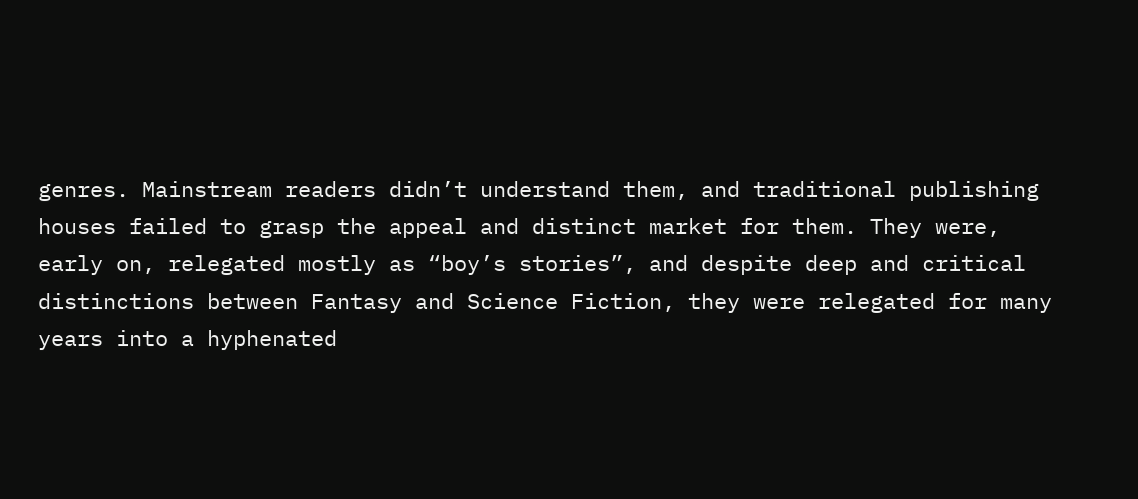genres. Mainstream readers didn’t understand them, and traditional publishing houses failed to grasp the appeal and distinct market for them. They were, early on, relegated mostly as “boy’s stories”, and despite deep and critical distinctions between Fantasy and Science Fiction, they were relegated for many years into a hyphenated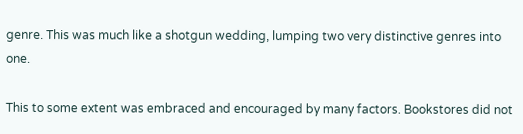genre. This was much like a shotgun wedding, lumping two very distinctive genres into one.

This to some extent was embraced and encouraged by many factors. Bookstores did not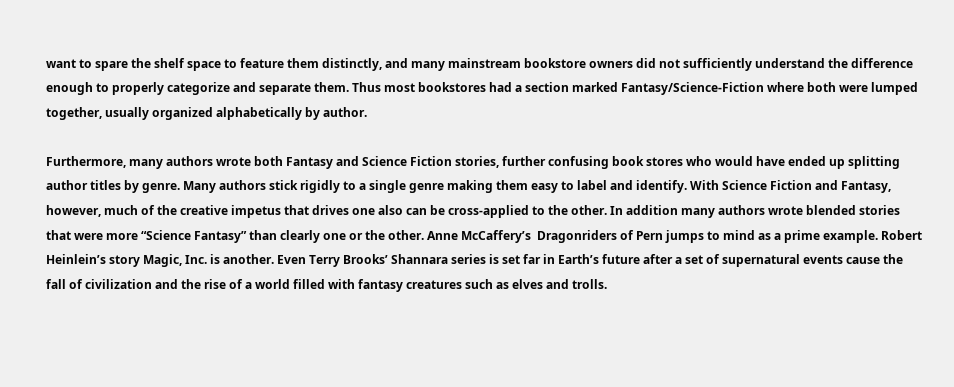want to spare the shelf space to feature them distinctly, and many mainstream bookstore owners did not sufficiently understand the difference enough to properly categorize and separate them. Thus most bookstores had a section marked Fantasy/Science-Fiction where both were lumped together, usually organized alphabetically by author.

Furthermore, many authors wrote both Fantasy and Science Fiction stories, further confusing book stores who would have ended up splitting author titles by genre. Many authors stick rigidly to a single genre making them easy to label and identify. With Science Fiction and Fantasy, however, much of the creative impetus that drives one also can be cross-applied to the other. In addition many authors wrote blended stories that were more “Science Fantasy” than clearly one or the other. Anne McCaffery’s  Dragonriders of Pern jumps to mind as a prime example. Robert Heinlein’s story Magic, Inc. is another. Even Terry Brooks’ Shannara series is set far in Earth’s future after a set of supernatural events cause the fall of civilization and the rise of a world filled with fantasy creatures such as elves and trolls.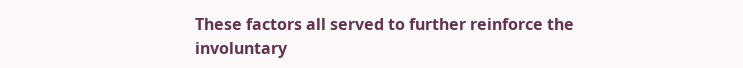These factors all served to further reinforce the involuntary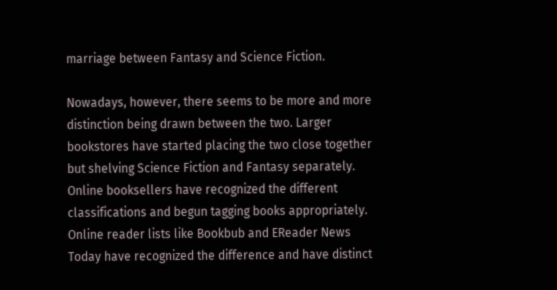marriage between Fantasy and Science Fiction.

Nowadays, however, there seems to be more and more distinction being drawn between the two. Larger bookstores have started placing the two close together but shelving Science Fiction and Fantasy separately. Online booksellers have recognized the different classifications and begun tagging books appropriately. Online reader lists like Bookbub and EReader News Today have recognized the difference and have distinct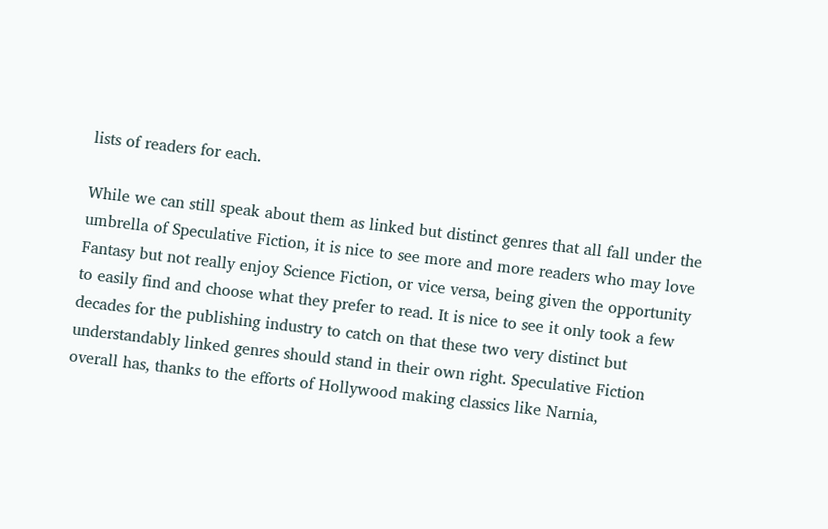lists of readers for each.

While we can still speak about them as linked but distinct genres that all fall under the umbrella of Speculative Fiction, it is nice to see more and more readers who may love Fantasy but not really enjoy Science Fiction, or vice versa, being given the opportunity to easily find and choose what they prefer to read. It is nice to see it only took a few decades for the publishing industry to catch on that these two very distinct but understandably linked genres should stand in their own right. Speculative Fiction overall has, thanks to the efforts of Hollywood making classics like Narnia,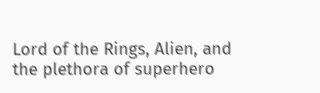Lord of the Rings, Alien, and the plethora of superhero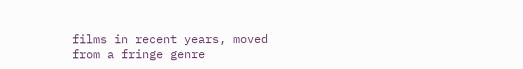films in recent years, moved from a fringe genre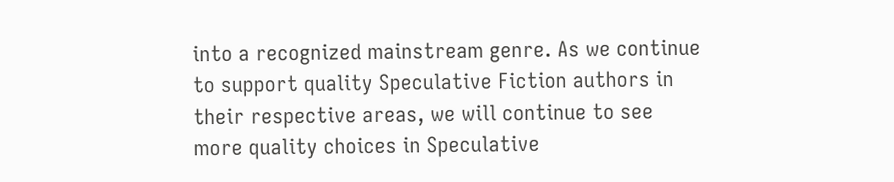into a recognized mainstream genre. As we continue to support quality Speculative Fiction authors in their respective areas, we will continue to see more quality choices in Speculative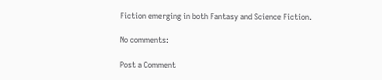Fiction emerging in both Fantasy and Science Fiction.

No comments:

Post a Comment